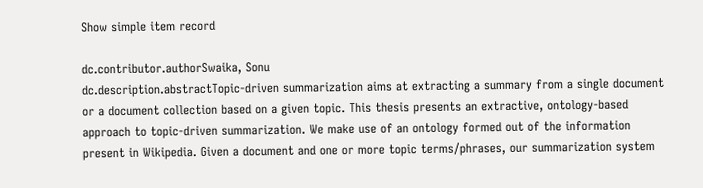Show simple item record

dc.contributor.authorSwaika, Sonu
dc.description.abstractTopic-driven summarization aims at extracting a summary from a single document or a document collection based on a given topic. This thesis presents an extractive, ontology-based approach to topic-driven summarization. We make use of an ontology formed out of the information present in Wikipedia. Given a document and one or more topic terms/phrases, our summarization system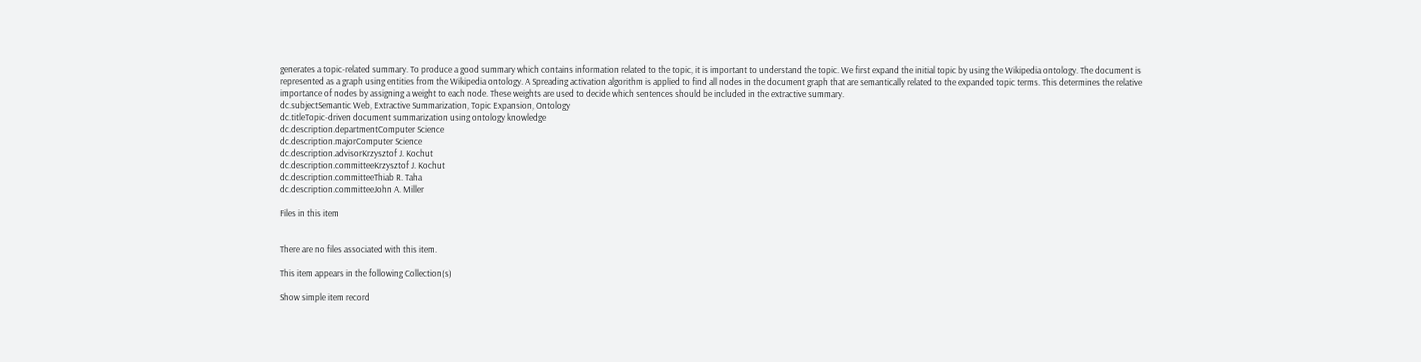generates a topic-related summary. To produce a good summary which contains information related to the topic, it is important to understand the topic. We first expand the initial topic by using the Wikipedia ontology. The document is represented as a graph using entities from the Wikipedia ontology. A Spreading activation algorithm is applied to find all nodes in the document graph that are semantically related to the expanded topic terms. This determines the relative importance of nodes by assigning a weight to each node. These weights are used to decide which sentences should be included in the extractive summary.
dc.subjectSemantic Web, Extractive Summarization, Topic Expansion, Ontology
dc.titleTopic-driven document summarization using ontology knowledge
dc.description.departmentComputer Science
dc.description.majorComputer Science
dc.description.advisorKrzysztof J. Kochut
dc.description.committeeKrzysztof J. Kochut
dc.description.committeeThiab R. Taha
dc.description.committeeJohn A. Miller

Files in this item


There are no files associated with this item.

This item appears in the following Collection(s)

Show simple item record